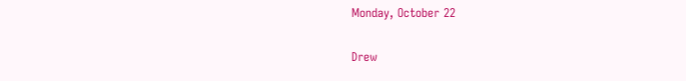Monday, October 22

Drew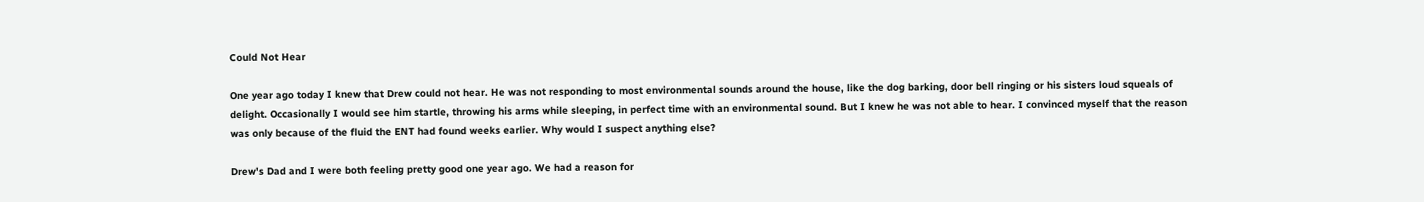Could Not Hear

One year ago today I knew that Drew could not hear. He was not responding to most environmental sounds around the house, like the dog barking, door bell ringing or his sisters loud squeals of delight. Occasionally I would see him startle, throwing his arms while sleeping, in perfect time with an environmental sound. But I knew he was not able to hear. I convinced myself that the reason was only because of the fluid the ENT had found weeks earlier. Why would I suspect anything else?

Drew's Dad and I were both feeling pretty good one year ago. We had a reason for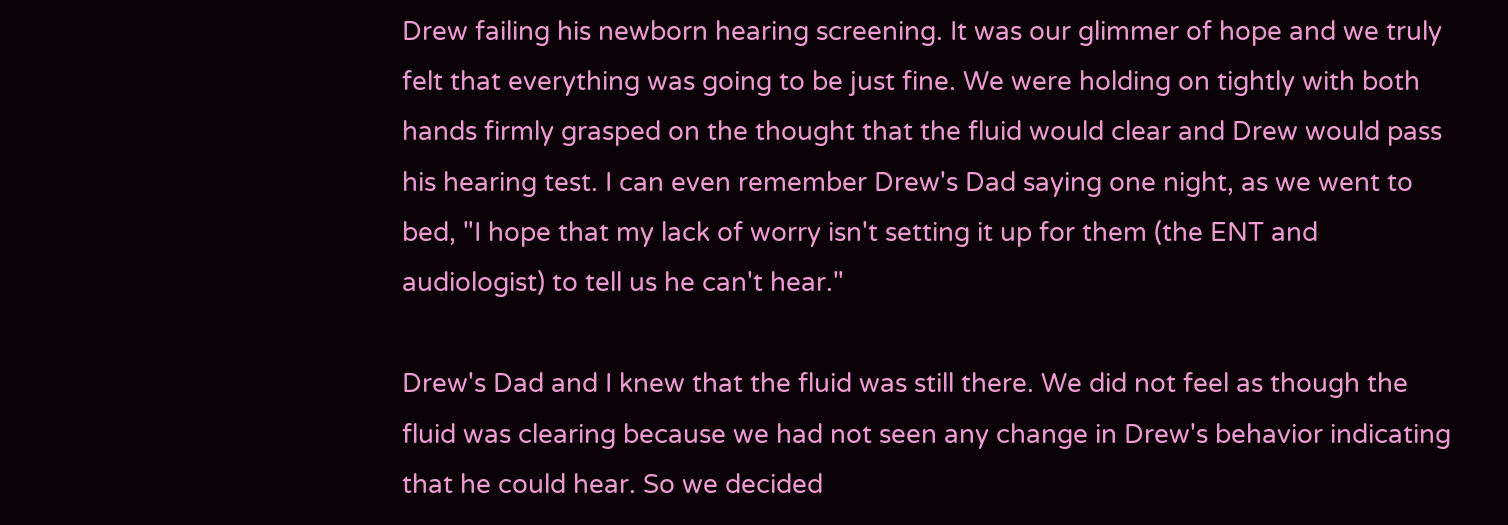Drew failing his newborn hearing screening. It was our glimmer of hope and we truly felt that everything was going to be just fine. We were holding on tightly with both hands firmly grasped on the thought that the fluid would clear and Drew would pass his hearing test. I can even remember Drew's Dad saying one night, as we went to bed, "I hope that my lack of worry isn't setting it up for them (the ENT and audiologist) to tell us he can't hear."

Drew's Dad and I knew that the fluid was still there. We did not feel as though the fluid was clearing because we had not seen any change in Drew's behavior indicating that he could hear. So we decided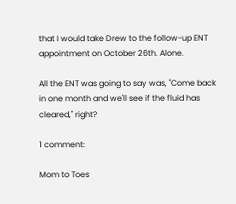that I would take Drew to the follow-up ENT appointment on October 26th. Alone.

All the ENT was going to say was, "Come back in one month and we'll see if the fluid has cleared," right?

1 comment:

Mom to Toes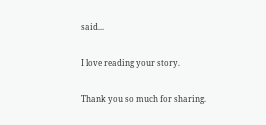said...

I love reading your story.

Thank you so much for sharing.